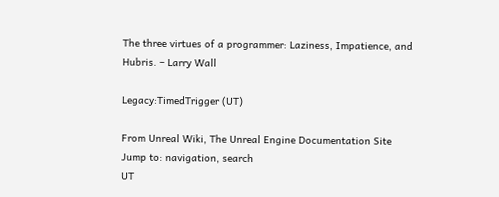The three virtues of a programmer: Laziness, Impatience, and Hubris. – Larry Wall

Legacy:TimedTrigger (UT)

From Unreal Wiki, The Unreal Engine Documentation Site
Jump to: navigation, search
UT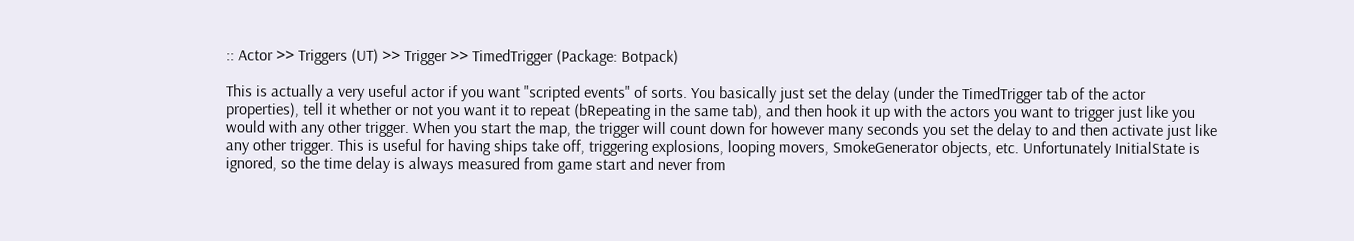:: Actor >> Triggers (UT) >> Trigger >> TimedTrigger (Package: Botpack)

This is actually a very useful actor if you want "scripted events" of sorts. You basically just set the delay (under the TimedTrigger tab of the actor properties), tell it whether or not you want it to repeat (bRepeating in the same tab), and then hook it up with the actors you want to trigger just like you would with any other trigger. When you start the map, the trigger will count down for however many seconds you set the delay to and then activate just like any other trigger. This is useful for having ships take off, triggering explosions, looping movers, SmokeGenerator objects, etc. Unfortunately InitialState is ignored, so the time delay is always measured from game start and never from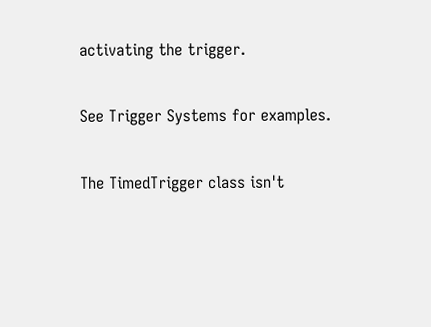activating the trigger.

See Trigger Systems for examples.

The TimedTrigger class isn't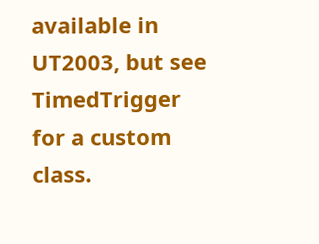available in UT2003, but see TimedTrigger for a custom class.